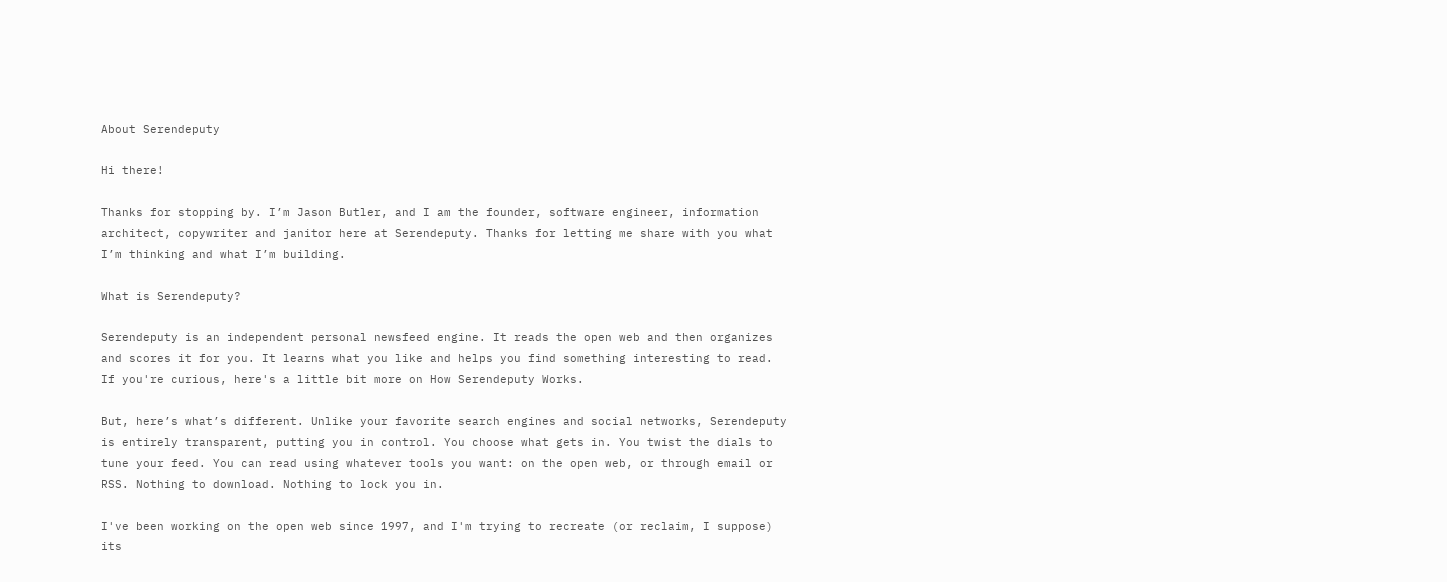About Serendeputy

Hi there!

Thanks for stopping by. I’m Jason Butler, and I am the founder, software engineer, information architect, copywriter and janitor here at Serendeputy. Thanks for letting me share with you what I’m thinking and what I’m building.

What is Serendeputy?

Serendeputy is an independent personal newsfeed engine. It reads the open web and then organizes and scores it for you. It learns what you like and helps you find something interesting to read. If you're curious, here's a little bit more on How Serendeputy Works.

But, here’s what’s different. Unlike your favorite search engines and social networks, Serendeputy is entirely transparent, putting you in control. You choose what gets in. You twist the dials to tune your feed. You can read using whatever tools you want: on the open web, or through email or RSS. Nothing to download. Nothing to lock you in.

I've been working on the open web since 1997, and I'm trying to recreate (or reclaim, I suppose) its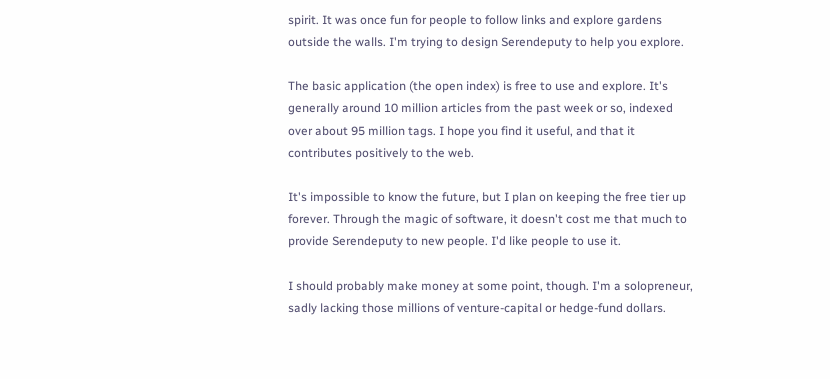spirit. It was once fun for people to follow links and explore gardens outside the walls. I'm trying to design Serendeputy to help you explore.

The basic application (the open index) is free to use and explore. It's generally around 10 million articles from the past week or so, indexed over about 95 million tags. I hope you find it useful, and that it contributes positively to the web.

It's impossible to know the future, but I plan on keeping the free tier up forever. Through the magic of software, it doesn't cost me that much to provide Serendeputy to new people. I'd like people to use it.

I should probably make money at some point, though. I'm a solopreneur, sadly lacking those millions of venture-capital or hedge-fund dollars.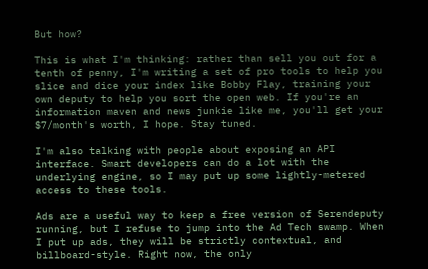But how?

This is what I'm thinking: rather than sell you out for a tenth of penny, I'm writing a set of pro tools to help you slice and dice your index like Bobby Flay, training your own deputy to help you sort the open web. If you're an information maven and news junkie like me, you'll get your $7/month's worth, I hope. Stay tuned.

I'm also talking with people about exposing an API interface. Smart developers can do a lot with the underlying engine, so I may put up some lightly-metered access to these tools.

Ads are a useful way to keep a free version of Serendeputy running, but I refuse to jump into the Ad Tech swamp. When I put up ads, they will be strictly contextual, and billboard-style. Right now, the only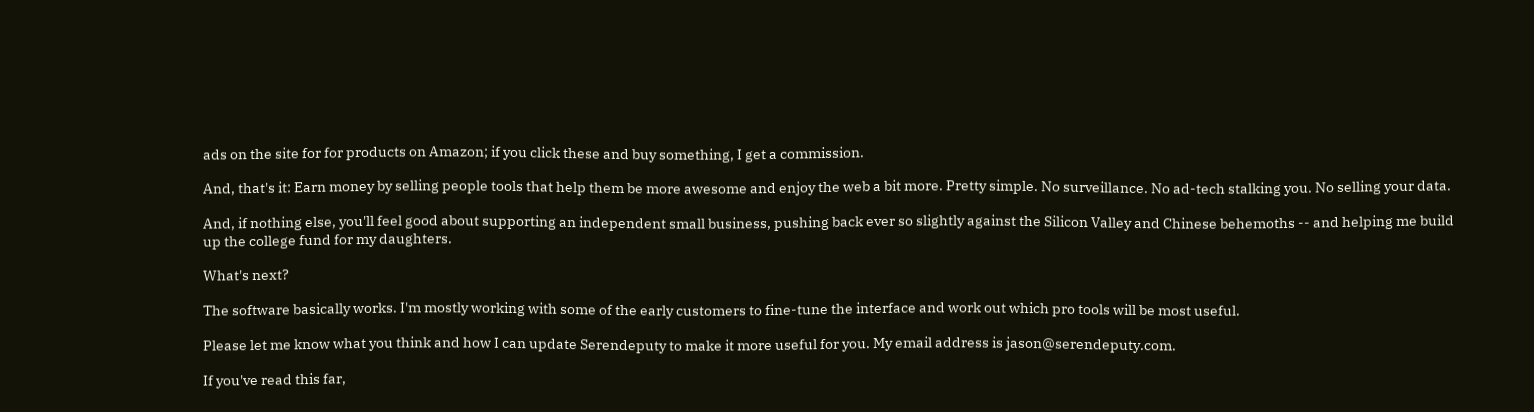ads on the site for for products on Amazon; if you click these and buy something, I get a commission.

And, that's it: Earn money by selling people tools that help them be more awesome and enjoy the web a bit more. Pretty simple. No surveillance. No ad-tech stalking you. No selling your data.

And, if nothing else, you'll feel good about supporting an independent small business, pushing back ever so slightly against the Silicon Valley and Chinese behemoths -- and helping me build up the college fund for my daughters.

What's next?

The software basically works. I'm mostly working with some of the early customers to fine-tune the interface and work out which pro tools will be most useful.

Please let me know what you think and how I can update Serendeputy to make it more useful for you. My email address is jason@serendeputy.com.

If you've read this far,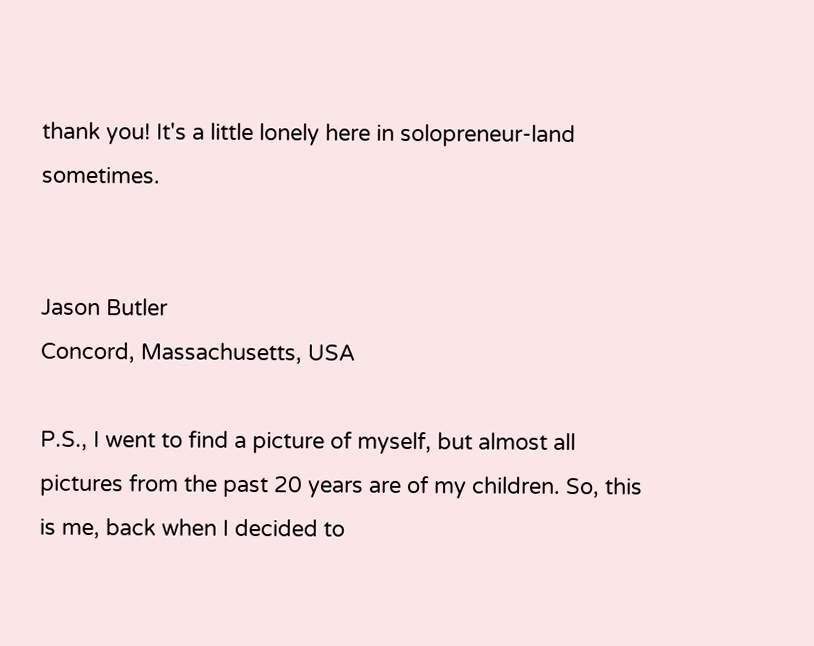thank you! It's a little lonely here in solopreneur-land sometimes.


Jason Butler
Concord, Massachusetts, USA

P.S., I went to find a picture of myself, but almost all pictures from the past 20 years are of my children. So, this is me, back when I decided to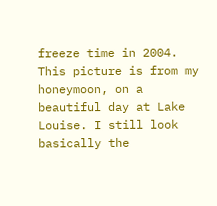freeze time in 2004. This picture is from my honeymoon, on a beautiful day at Lake Louise. I still look basically the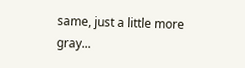same, just a little more gray...